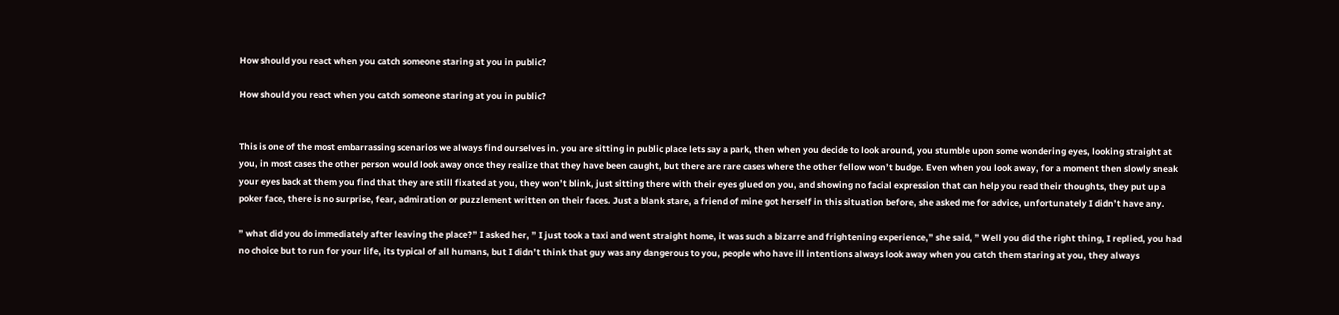How should you react when you catch someone staring at you in public?

How should you react when you catch someone staring at you in public?


This is one of the most embarrassing scenarios we always find ourselves in. you are sitting in public place lets say a park, then when you decide to look around, you stumble upon some wondering eyes, looking straight at you, in most cases the other person would look away once they realize that they have been caught, but there are rare cases where the other fellow won’t budge. Even when you look away, for a moment then slowly sneak your eyes back at them you find that they are still fixated at you, they won’t blink, just sitting there with their eyes glued on you, and showing no facial expression that can help you read their thoughts, they put up a poker face, there is no surprise, fear, admiration or puzzlement written on their faces. Just a blank stare, a friend of mine got herself in this situation before, she asked me for advice, unfortunately I didn’t have any.

” what did you do immediately after leaving the place?” I asked her, ” I just took a taxi and went straight home, it was such a bizarre and frightening experience,” she said, ” Well you did the right thing, I replied, you had no choice but to run for your life, its typical of all humans, but I didn’t think that guy was any dangerous to you, people who have ill intentions always look away when you catch them staring at you, they always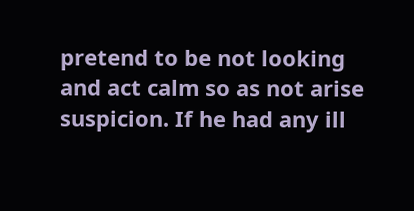pretend to be not looking and act calm so as not arise suspicion. If he had any ill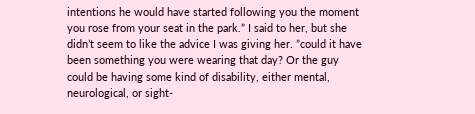intentions he would have started following you the moment you rose from your seat in the park.” I said to her, but she didn’t seem to like the advice I was giving her. ”could it have been something you were wearing that day? Or the guy could be having some kind of disability, either mental, neurological, or sight-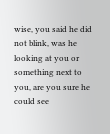wise, you said he did not blink, was he looking at you or something next to you, are you sure he could see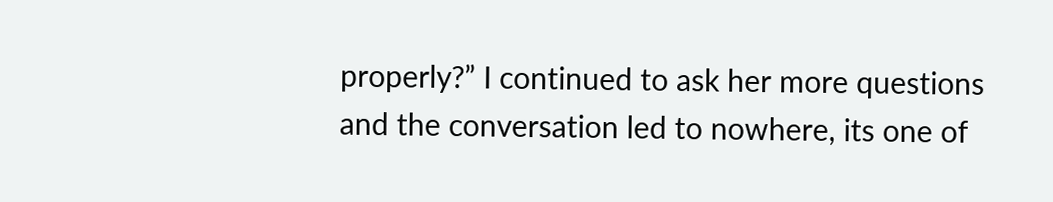properly?” I continued to ask her more questions and the conversation led to nowhere, its one of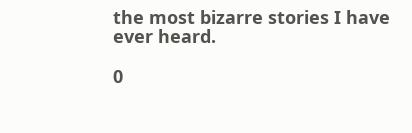the most bizarre stories I have ever heard.

0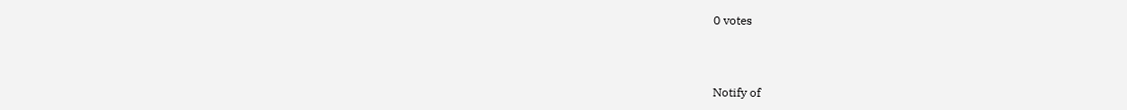0 votes



Notify of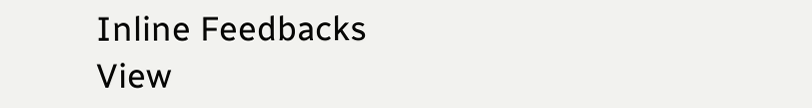Inline Feedbacks
View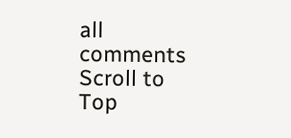all comments
Scroll to Top